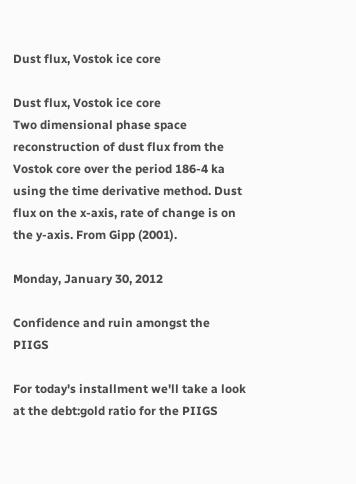Dust flux, Vostok ice core

Dust flux, Vostok ice core
Two dimensional phase space reconstruction of dust flux from the Vostok core over the period 186-4 ka using the time derivative method. Dust flux on the x-axis, rate of change is on the y-axis. From Gipp (2001).

Monday, January 30, 2012

Confidence and ruin amongst the PIIGS

For today's installment we'll take a look at the debt:gold ratio for the PIIGS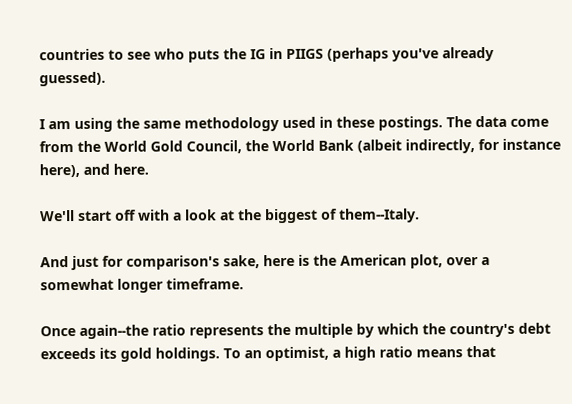countries to see who puts the IG in PIIGS (perhaps you've already guessed).

I am using the same methodology used in these postings. The data come from the World Gold Council, the World Bank (albeit indirectly, for instance here), and here.

We'll start off with a look at the biggest of them--Italy.

And just for comparison's sake, here is the American plot, over a somewhat longer timeframe.

Once again--the ratio represents the multiple by which the country's debt exceeds its gold holdings. To an optimist, a high ratio means that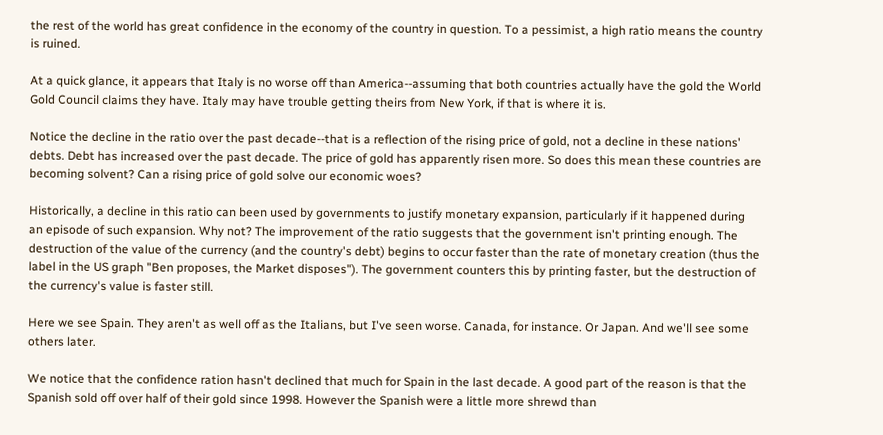the rest of the world has great confidence in the economy of the country in question. To a pessimist, a high ratio means the country is ruined.

At a quick glance, it appears that Italy is no worse off than America--assuming that both countries actually have the gold the World Gold Council claims they have. Italy may have trouble getting theirs from New York, if that is where it is.

Notice the decline in the ratio over the past decade--that is a reflection of the rising price of gold, not a decline in these nations' debts. Debt has increased over the past decade. The price of gold has apparently risen more. So does this mean these countries are becoming solvent? Can a rising price of gold solve our economic woes?

Historically, a decline in this ratio can been used by governments to justify monetary expansion, particularly if it happened during an episode of such expansion. Why not? The improvement of the ratio suggests that the government isn't printing enough. The destruction of the value of the currency (and the country's debt) begins to occur faster than the rate of monetary creation (thus the label in the US graph "Ben proposes, the Market disposes"). The government counters this by printing faster, but the destruction of the currency's value is faster still.

Here we see Spain. They aren't as well off as the Italians, but I've seen worse. Canada, for instance. Or Japan. And we'll see some others later.

We notice that the confidence ration hasn't declined that much for Spain in the last decade. A good part of the reason is that the Spanish sold off over half of their gold since 1998. However the Spanish were a little more shrewd than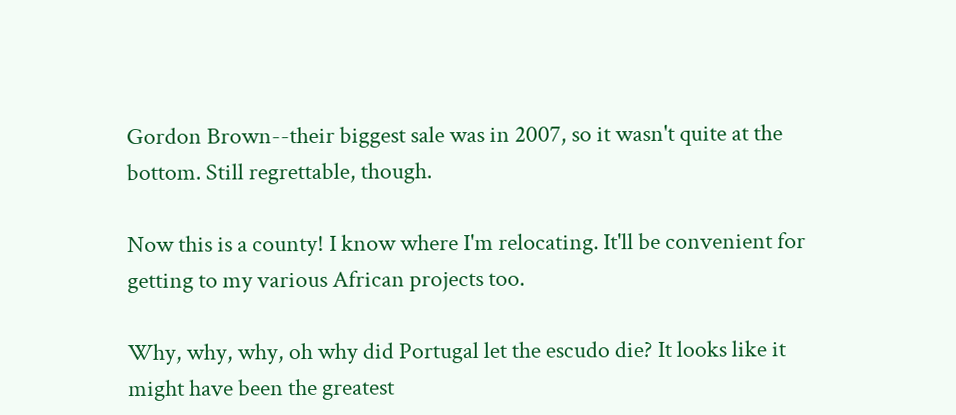Gordon Brown--their biggest sale was in 2007, so it wasn't quite at the bottom. Still regrettable, though.

Now this is a county! I know where I'm relocating. It'll be convenient for getting to my various African projects too.

Why, why, why, oh why did Portugal let the escudo die? It looks like it might have been the greatest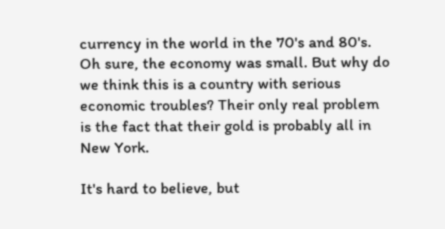currency in the world in the 70's and 80's. Oh sure, the economy was small. But why do we think this is a country with serious economic troubles? Their only real problem is the fact that their gold is probably all in New York.

It's hard to believe, but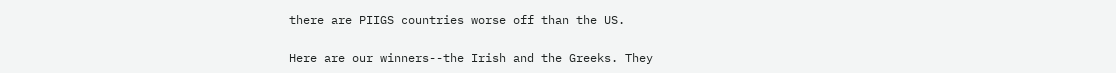there are PIIGS countries worse off than the US.

Here are our winners--the Irish and the Greeks. They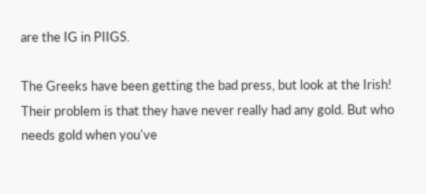are the IG in PIIGS.

The Greeks have been getting the bad press, but look at the Irish! Their problem is that they have never really had any gold. But who needs gold when you've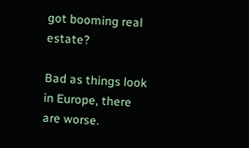got booming real estate?

Bad as things look in Europe, there are worse.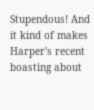Stupendous! And it kind of makes Harper's recent boasting about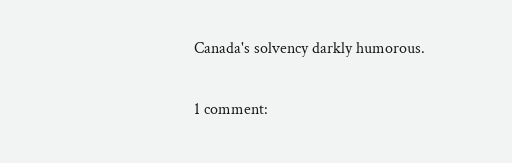Canada's solvency darkly humorous.

1 comment: